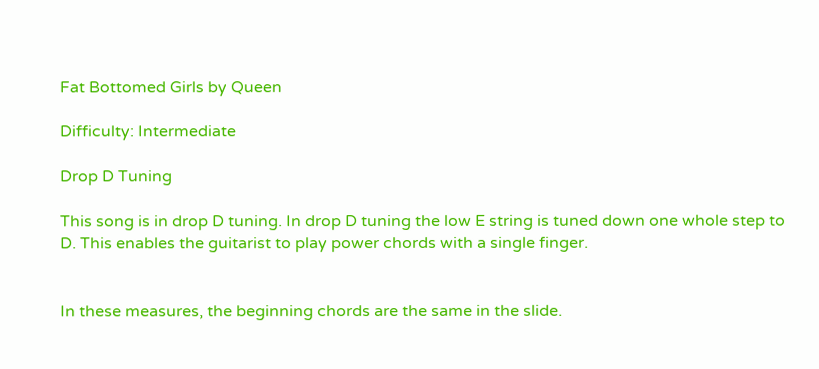Fat Bottomed Girls by Queen

Difficulty: Intermediate

Drop D Tuning

This song is in drop D tuning. In drop D tuning the low E string is tuned down one whole step to D. This enables the guitarist to play power chords with a single finger.


In these measures, the beginning chords are the same in the slide.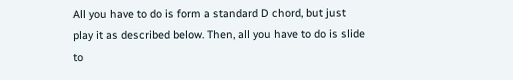All you have to do is form a standard D chord, but just play it as described below. Then, all you have to do is slide to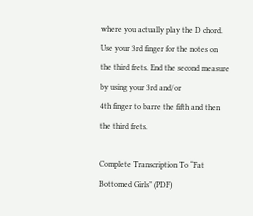where you actually play the D chord. Use your 3rd finger for the notes on the third frets. End the second measure by using your 3rd and/or
4th finger to barre the fifth and then the third frets.

Complete Transcription To “Fat Bottomed Girls” (PDF)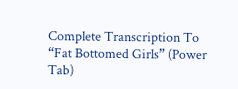Complete Transcription To “Fat Bottomed Girls” (Power Tab)